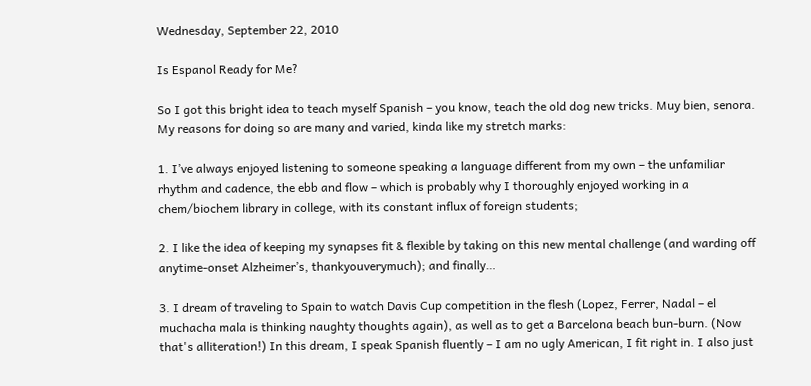Wednesday, September 22, 2010

Is Espanol Ready for Me?

So I got this bright idea to teach myself Spanish – you know, teach the old dog new tricks. Muy bien, senora. My reasons for doing so are many and varied, kinda like my stretch marks:

1. I’ve always enjoyed listening to someone speaking a language different from my own – the unfamiliar rhythm and cadence, the ebb and flow – which is probably why I thoroughly enjoyed working in a chem/biochem library in college, with its constant influx of foreign students;

2. I like the idea of keeping my synapses fit & flexible by taking on this new mental challenge (and warding off anytime-onset Alzheimer’s, thankyouverymuch); and finally…

3. I dream of traveling to Spain to watch Davis Cup competition in the flesh (Lopez, Ferrer, Nadal – el muchacha mala is thinking naughty thoughts again), as well as to get a Barcelona beach bun-burn. (Now that's alliteration!) In this dream, I speak Spanish fluently – I am no ugly American, I fit right in. I also just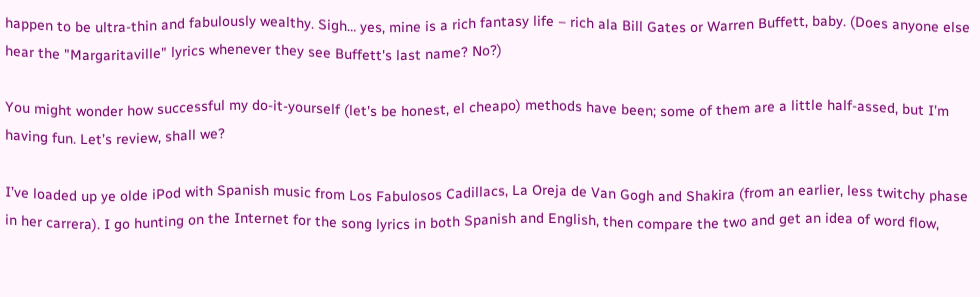happen to be ultra-thin and fabulously wealthy. Sigh… yes, mine is a rich fantasy life – rich ala Bill Gates or Warren Buffett, baby. (Does anyone else hear the "Margaritaville" lyrics whenever they see Buffett's last name? No?)

You might wonder how successful my do-it-yourself (let's be honest, el cheapo) methods have been; some of them are a little half-assed, but I’m having fun. Let’s review, shall we?

I’ve loaded up ye olde iPod with Spanish music from Los Fabulosos Cadillacs, La Oreja de Van Gogh and Shakira (from an earlier, less twitchy phase in her carrera). I go hunting on the Internet for the song lyrics in both Spanish and English, then compare the two and get an idea of word flow,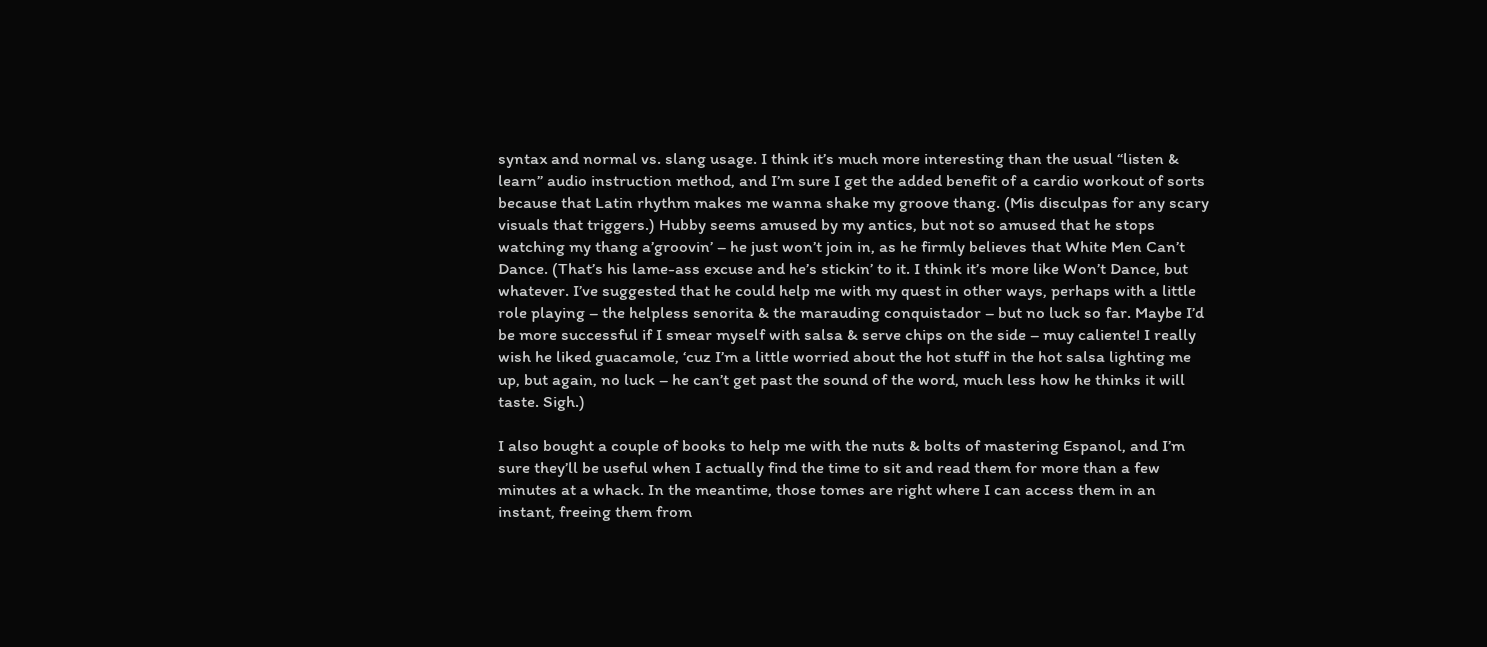syntax and normal vs. slang usage. I think it’s much more interesting than the usual “listen & learn” audio instruction method, and I’m sure I get the added benefit of a cardio workout of sorts because that Latin rhythm makes me wanna shake my groove thang. (Mis disculpas for any scary visuals that triggers.) Hubby seems amused by my antics, but not so amused that he stops watching my thang a’groovin’ – he just won’t join in, as he firmly believes that White Men Can’t Dance. (That’s his lame-ass excuse and he’s stickin’ to it. I think it’s more like Won’t Dance, but whatever. I’ve suggested that he could help me with my quest in other ways, perhaps with a little role playing – the helpless senorita & the marauding conquistador – but no luck so far. Maybe I’d be more successful if I smear myself with salsa & serve chips on the side – muy caliente! I really wish he liked guacamole, ‘cuz I’m a little worried about the hot stuff in the hot salsa lighting me up, but again, no luck – he can’t get past the sound of the word, much less how he thinks it will taste. Sigh.)

I also bought a couple of books to help me with the nuts & bolts of mastering Espanol, and I’m sure they’ll be useful when I actually find the time to sit and read them for more than a few minutes at a whack. In the meantime, those tomes are right where I can access them in an instant, freeing them from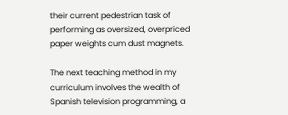their current pedestrian task of performing as oversized, overpriced paper weights cum dust magnets.

The next teaching method in my curriculum involves the wealth of Spanish television programming, a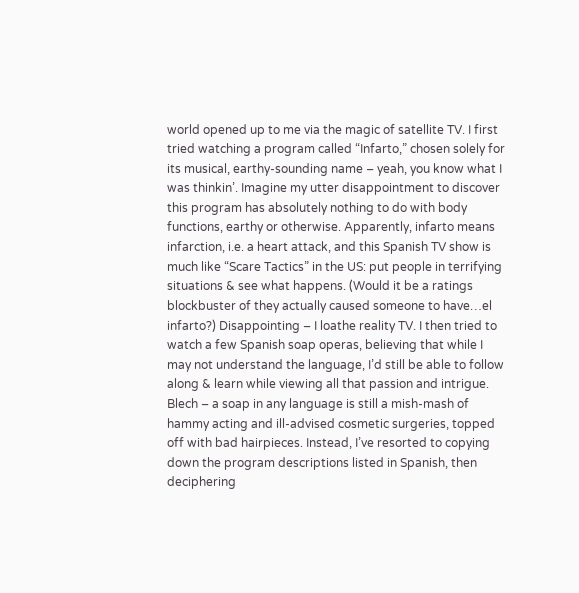world opened up to me via the magic of satellite TV. I first tried watching a program called “Infarto,” chosen solely for its musical, earthy-sounding name – yeah, you know what I was thinkin’. Imagine my utter disappointment to discover this program has absolutely nothing to do with body functions, earthy or otherwise. Apparently, infarto means infarction, i.e. a heart attack, and this Spanish TV show is much like “Scare Tactics” in the US: put people in terrifying situations & see what happens. (Would it be a ratings blockbuster of they actually caused someone to have…el infarto?) Disappointing – I loathe reality TV. I then tried to watch a few Spanish soap operas, believing that while I may not understand the language, I’d still be able to follow along & learn while viewing all that passion and intrigue. Blech – a soap in any language is still a mish-mash of hammy acting and ill-advised cosmetic surgeries, topped off with bad hairpieces. Instead, I’ve resorted to copying down the program descriptions listed in Spanish, then deciphering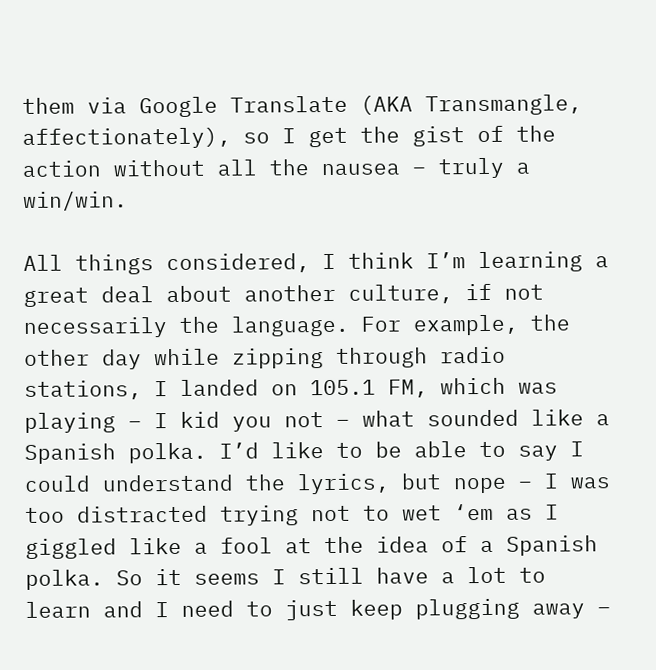them via Google Translate (AKA Transmangle, affectionately), so I get the gist of the action without all the nausea – truly a win/win.

All things considered, I think I’m learning a great deal about another culture, if not necessarily the language. For example, the other day while zipping through radio stations, I landed on 105.1 FM, which was playing – I kid you not – what sounded like a Spanish polka. I’d like to be able to say I could understand the lyrics, but nope – I was too distracted trying not to wet ‘em as I giggled like a fool at the idea of a Spanish polka. So it seems I still have a lot to learn and I need to just keep plugging away –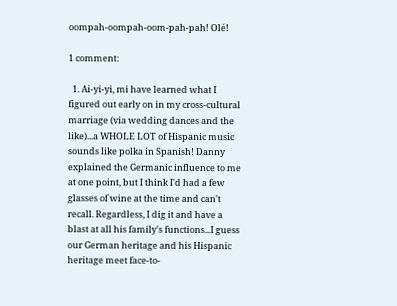oompah-oompah-oom-pah-pah! Olé!

1 comment:

  1. Ai-yi-yi, mi have learned what I figured out early on in my cross-cultural marriage (via wedding dances and the like)...a WHOLE LOT of Hispanic music sounds like polka in Spanish! Danny explained the Germanic influence to me at one point, but I think I'd had a few glasses of wine at the time and can't recall. Regardless, I dig it and have a blast at all his family's functions...I guess our German heritage and his Hispanic heritage meet face-to-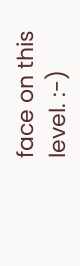face on this level. :-)